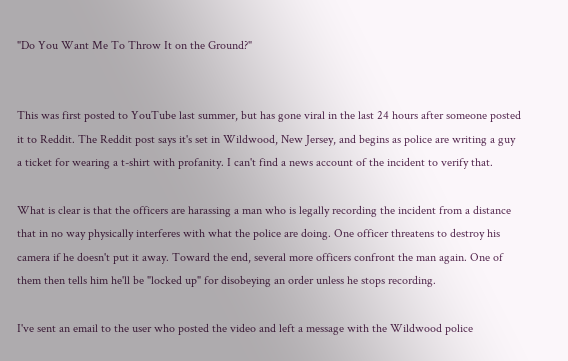"Do You Want Me To Throw It on the Ground?"


This was first posted to YouTube last summer, but has gone viral in the last 24 hours after someone posted it to Reddit. The Reddit post says it's set in Wildwood, New Jersey, and begins as police are writing a guy a ticket for wearing a t-shirt with profanity. I can't find a news account of the incident to verify that.

What is clear is that the officers are harassing a man who is legally recording the incident from a distance that in no way physically interferes with what the police are doing. One officer threatens to destroy his camera if he doesn't put it away. Toward the end, several more officers confront the man again. One of them then tells him he'll be "locked up" for disobeying an order unless he stops recording.

I've sent an email to the user who posted the video and left a message with the Wildwood police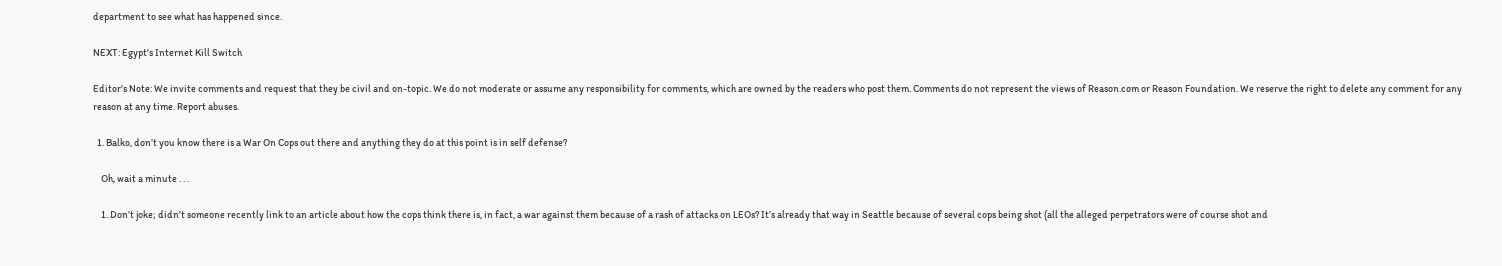department to see what has happened since.

NEXT: Egypt's Internet Kill Switch

Editor's Note: We invite comments and request that they be civil and on-topic. We do not moderate or assume any responsibility for comments, which are owned by the readers who post them. Comments do not represent the views of Reason.com or Reason Foundation. We reserve the right to delete any comment for any reason at any time. Report abuses.

  1. Balko, don’t you know there is a War On Cops out there and anything they do at this point is in self defense?

    Oh, wait a minute . . .

    1. Don’t joke; didn’t someone recently link to an article about how the cops think there is, in fact, a war against them because of a rash of attacks on LEOs? It’s already that way in Seattle because of several cops being shot (all the alleged perpetrators were of course shot and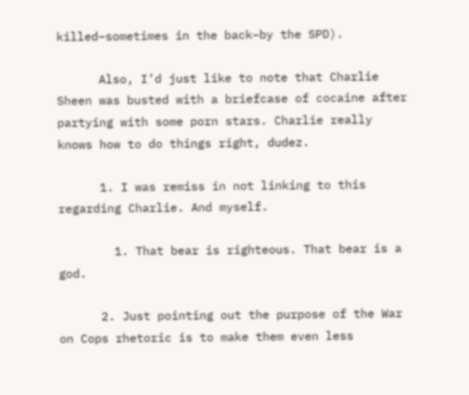killed–sometimes in the back–by the SPD).

      Also, I’d just like to note that Charlie Sheen was busted with a briefcase of cocaine after partying with some porn stars. Charlie really knows how to do things right, dudez.

      1. I was remiss in not linking to this regarding Charlie. And myself.

        1. That bear is righteous. That bear is a god.

      2. Just pointing out the purpose of the War on Cops rhetoric is to make them even less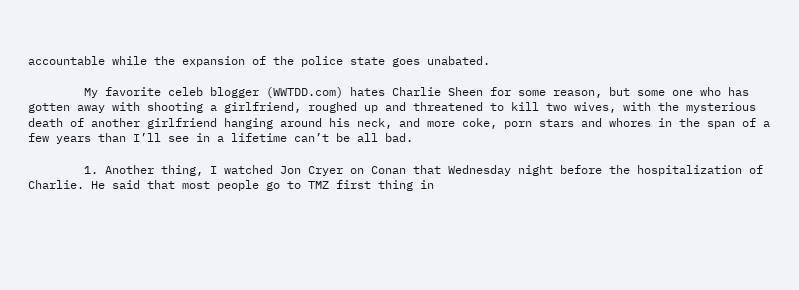accountable while the expansion of the police state goes unabated.

        My favorite celeb blogger (WWTDD.com) hates Charlie Sheen for some reason, but some one who has gotten away with shooting a girlfriend, roughed up and threatened to kill two wives, with the mysterious death of another girlfriend hanging around his neck, and more coke, porn stars and whores in the span of a few years than I’ll see in a lifetime can’t be all bad.

        1. Another thing, I watched Jon Cryer on Conan that Wednesday night before the hospitalization of Charlie. He said that most people go to TMZ first thing in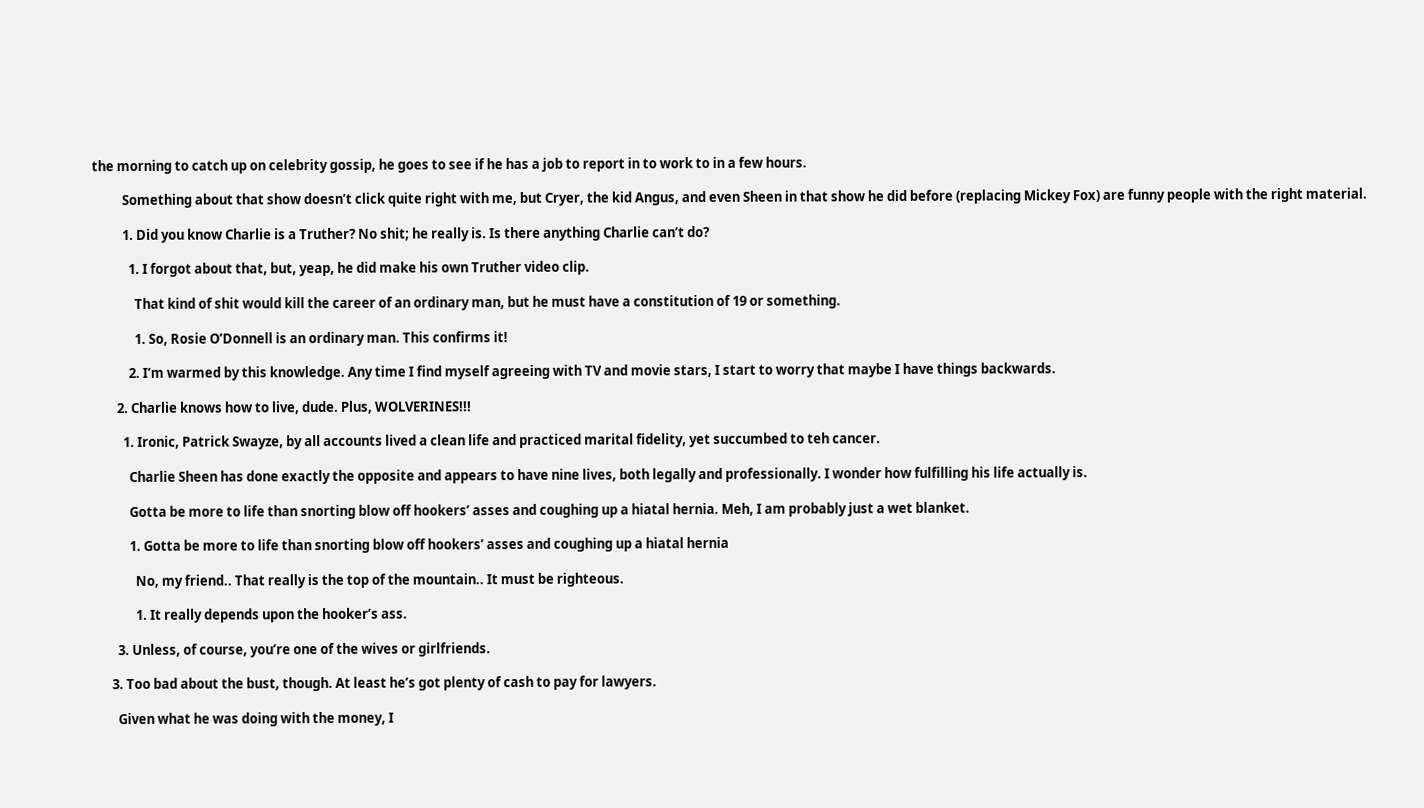the morning to catch up on celebrity gossip, he goes to see if he has a job to report in to work to in a few hours.

          Something about that show doesn’t click quite right with me, but Cryer, the kid Angus, and even Sheen in that show he did before (replacing Mickey Fox) are funny people with the right material.

          1. Did you know Charlie is a Truther? No shit; he really is. Is there anything Charlie can’t do?

            1. I forgot about that, but, yeap, he did make his own Truther video clip.

              That kind of shit would kill the career of an ordinary man, but he must have a constitution of 19 or something.

              1. So, Rosie O’Donnell is an ordinary man. This confirms it!

            2. I’m warmed by this knowledge. Any time I find myself agreeing with TV and movie stars, I start to worry that maybe I have things backwards.

        2. Charlie knows how to live, dude. Plus, WOLVERINES!!!

          1. Ironic, Patrick Swayze, by all accounts lived a clean life and practiced marital fidelity, yet succumbed to teh cancer.

            Charlie Sheen has done exactly the opposite and appears to have nine lives, both legally and professionally. I wonder how fulfilling his life actually is.

            Gotta be more to life than snorting blow off hookers’ asses and coughing up a hiatal hernia. Meh, I am probably just a wet blanket.

            1. Gotta be more to life than snorting blow off hookers’ asses and coughing up a hiatal hernia

              No, my friend.. That really is the top of the mountain.. It must be righteous.

              1. It really depends upon the hooker’s ass.

        3. Unless, of course, you’re one of the wives or girlfriends.

      3. Too bad about the bust, though. At least he’s got plenty of cash to pay for lawyers.

        Given what he was doing with the money, I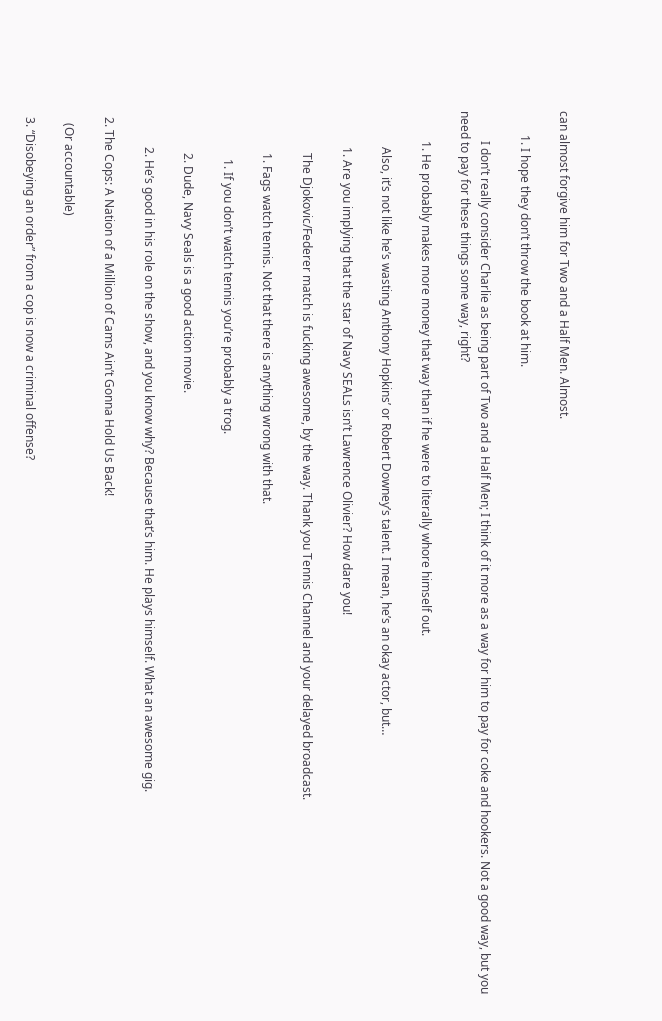can almost forgive him for Two and a Half Men. Almost.

        1. I hope they don’t throw the book at him.

          I don’t really consider Charlie as being part of Two and a Half Men; I think of it more as a way for him to pay for coke and hookers. Not a good way, but you need to pay for these things some way, right?

          1. He probably makes more money that way than if he were to literally whore himself out.

            Also, it’s not like he’s wasting Anthony Hopkins’ or Robert Downey’s talent. I mean, he’s an okay actor, but…

            1. Are you implying that the star of Navy SEALs isn’t Lawrence Olivier? How dare you!

              The Djokovic/Federer match is fucking awesome, by the way. Thank you Tennis Channel and your delayed broadcast.

              1. Fags watch tennis. Not that there is anything wrong with that.

                1. If you don’t watch tennis you’re probably a trog.

              2. Dude, Navy Seals is a good action movie.

            2. He’s good in his role on the show, and you know why? Because that’s him. He plays himself. What an awesome gig.

  2. The Cops: A Nation of a Million of Cams Ain’t Gonna Hold Us Back!

    (Or accountable)

  3. “Disobeying an order” from a cop is now a criminal offense?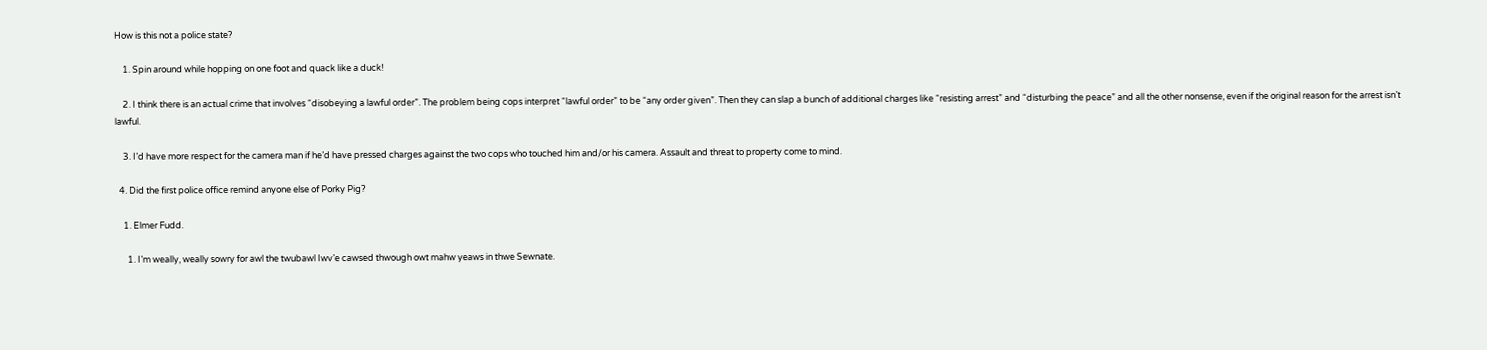How is this not a police state?

    1. Spin around while hopping on one foot and quack like a duck!

    2. I think there is an actual crime that involves “disobeying a lawful order”. The problem being cops interpret “lawful order” to be “any order given”. Then they can slap a bunch of additional charges like “resisting arrest” and “disturbing the peace” and all the other nonsense, even if the original reason for the arrest isn’t lawful.

    3. I’d have more respect for the camera man if he’d have pressed charges against the two cops who touched him and/or his camera. Assault and threat to property come to mind.

  4. Did the first police office remind anyone else of Porky Pig?

    1. Elmer Fudd.

      1. I’m weally, weally sowry for awl the twubawl Iwv’e cawsed thwough owt mahw yeaws in thwe Sewnate.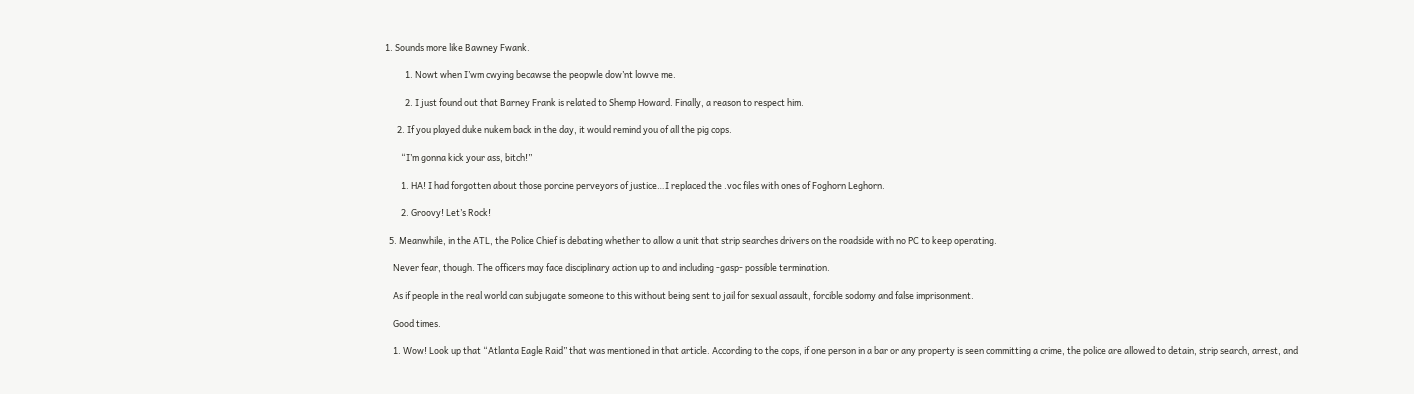1. Sounds more like Bawney Fwank.

          1. Nowt when I’wm cwying becawse the peopwle dow’nt lowve me.

          2. I just found out that Barney Frank is related to Shemp Howard. Finally, a reason to respect him.

      2. If you played duke nukem back in the day, it would remind you of all the pig cops.

        “I’m gonna kick your ass, bitch!”

        1. HA! I had forgotten about those porcine perveyors of justice…I replaced the .voc files with ones of Foghorn Leghorn.

        2. Groovy! Let’s Rock!

  5. Meanwhile, in the ATL, the Police Chief is debating whether to allow a unit that strip searches drivers on the roadside with no PC to keep operating.

    Never fear, though. The officers may face disciplinary action up to and including -gasp- possible termination.

    As if people in the real world can subjugate someone to this without being sent to jail for sexual assault, forcible sodomy and false imprisonment.

    Good times.

    1. Wow! Look up that “Atlanta Eagle Raid” that was mentioned in that article. According to the cops, if one person in a bar or any property is seen committing a crime, the police are allowed to detain, strip search, arrest, and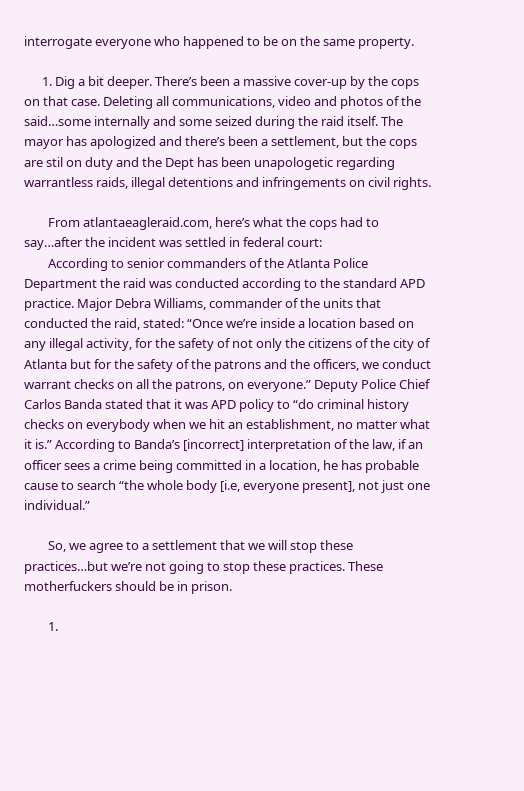interrogate everyone who happened to be on the same property.

      1. Dig a bit deeper. There’s been a massive cover-up by the cops on that case. Deleting all communications, video and photos of the said…some internally and some seized during the raid itself. The mayor has apologized and there’s been a settlement, but the cops are stil on duty and the Dept has been unapologetic regarding warrantless raids, illegal detentions and infringements on civil rights.

        From atlantaeagleraid.com, here’s what the cops had to say…after the incident was settled in federal court:
        According to senior commanders of the Atlanta Police Department the raid was conducted according to the standard APD practice. Major Debra Williams, commander of the units that conducted the raid, stated: “Once we’re inside a location based on any illegal activity, for the safety of not only the citizens of the city of Atlanta but for the safety of the patrons and the officers, we conduct warrant checks on all the patrons, on everyone.” Deputy Police Chief Carlos Banda stated that it was APD policy to “do criminal history checks on everybody when we hit an establishment, no matter what it is.” According to Banda’s [incorrect] interpretation of the law, if an officer sees a crime being committed in a location, he has probable cause to search “the whole body [i.e, everyone present], not just one individual.”

        So, we agree to a settlement that we will stop these practices…but we’re not going to stop these practices. These motherfuckers should be in prison.

        1.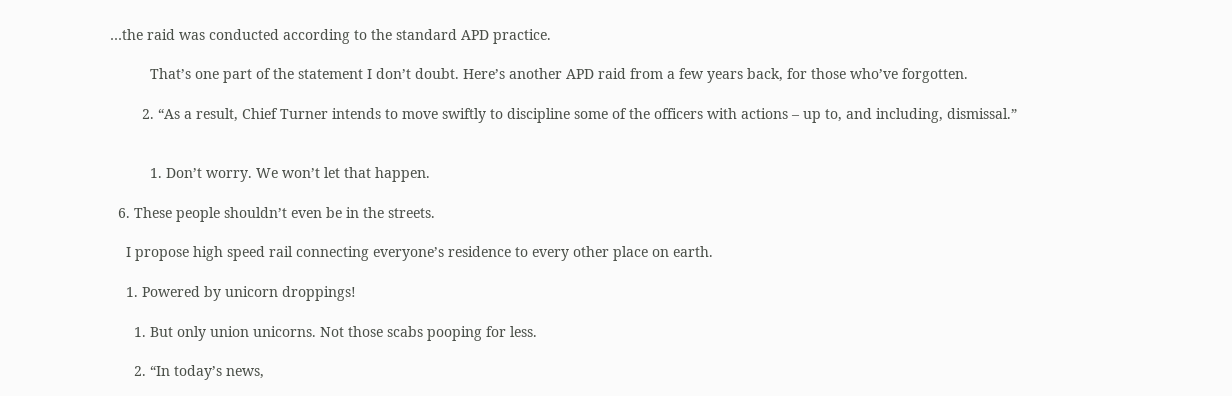…the raid was conducted according to the standard APD practice.

          That’s one part of the statement I don’t doubt. Here’s another APD raid from a few years back, for those who’ve forgotten.

        2. “As a result, Chief Turner intends to move swiftly to discipline some of the officers with actions – up to, and including, dismissal.”


          1. Don’t worry. We won’t let that happen.

  6. These people shouldn’t even be in the streets.

    I propose high speed rail connecting everyone’s residence to every other place on earth.

    1. Powered by unicorn droppings!

      1. But only union unicorns. Not those scabs pooping for less.

      2. “In today’s news,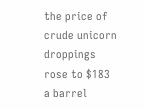the price of crude unicorn droppings rose to $183 a barrel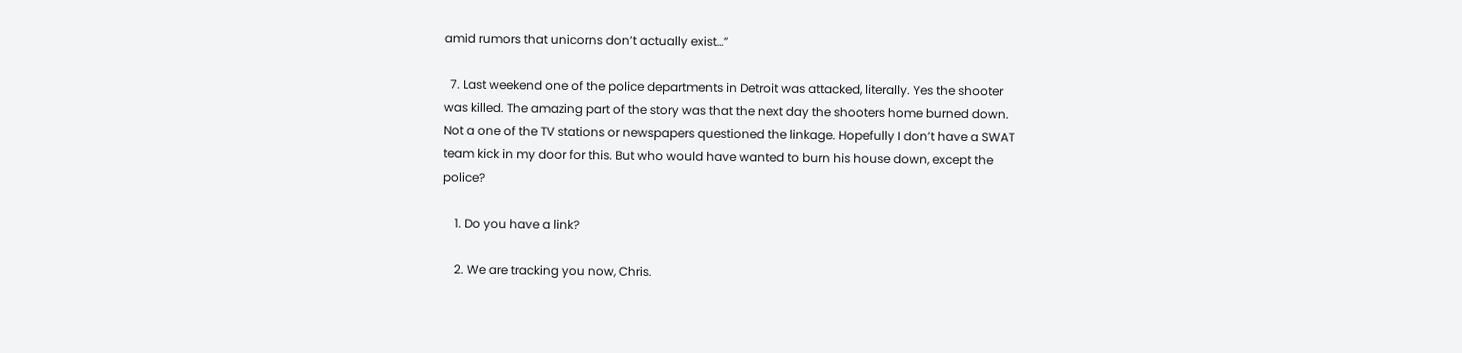amid rumors that unicorns don’t actually exist…”

  7. Last weekend one of the police departments in Detroit was attacked, literally. Yes the shooter was killed. The amazing part of the story was that the next day the shooters home burned down. Not a one of the TV stations or newspapers questioned the linkage. Hopefully I don’t have a SWAT team kick in my door for this. But who would have wanted to burn his house down, except the police?

    1. Do you have a link?

    2. We are tracking you now, Chris.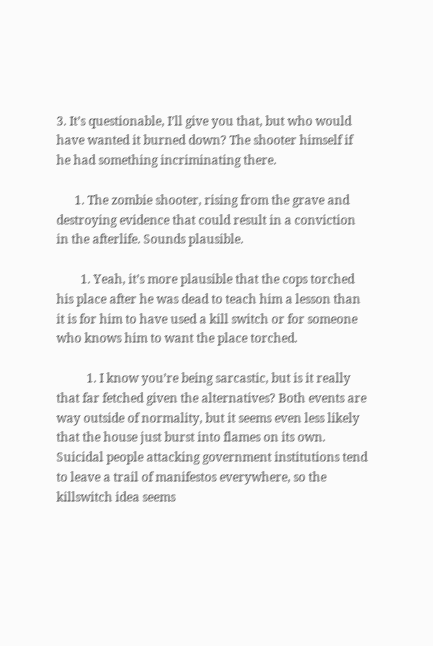3. It’s questionable, I’ll give you that, but who would have wanted it burned down? The shooter himself if he had something incriminating there.

      1. The zombie shooter, rising from the grave and destroying evidence that could result in a conviction in the afterlife. Sounds plausible.

        1. Yeah, it’s more plausible that the cops torched his place after he was dead to teach him a lesson than it is for him to have used a kill switch or for someone who knows him to want the place torched.

          1. I know you’re being sarcastic, but is it really that far fetched given the alternatives? Both events are way outside of normality, but it seems even less likely that the house just burst into flames on its own. Suicidal people attacking government institutions tend to leave a trail of manifestos everywhere, so the killswitch idea seems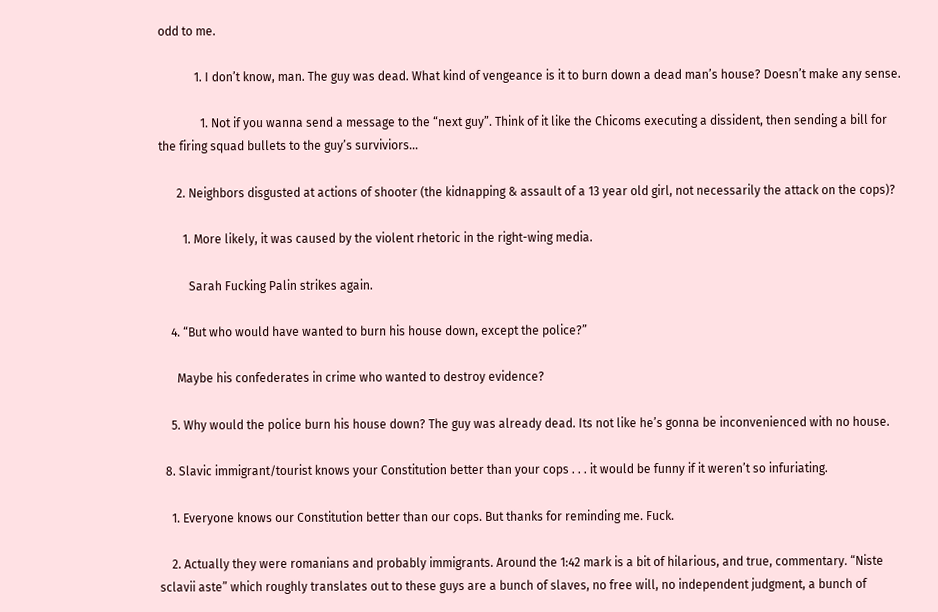odd to me.

            1. I don’t know, man. The guy was dead. What kind of vengeance is it to burn down a dead man’s house? Doesn’t make any sense.

              1. Not if you wanna send a message to the “next guy”. Think of it like the Chicoms executing a dissident, then sending a bill for the firing squad bullets to the guy’s surviviors…

      2. Neighbors disgusted at actions of shooter (the kidnapping & assault of a 13 year old girl, not necessarily the attack on the cops)?

        1. More likely, it was caused by the violent rhetoric in the right-wing media.

          Sarah Fucking Palin strikes again.

    4. “But who would have wanted to burn his house down, except the police?”

      Maybe his confederates in crime who wanted to destroy evidence?

    5. Why would the police burn his house down? The guy was already dead. Its not like he’s gonna be inconvenienced with no house.

  8. Slavic immigrant/tourist knows your Constitution better than your cops . . . it would be funny if it weren’t so infuriating.

    1. Everyone knows our Constitution better than our cops. But thanks for reminding me. Fuck.

    2. Actually they were romanians and probably immigrants. Around the 1:42 mark is a bit of hilarious, and true, commentary. “Niste sclavii aste” which roughly translates out to these guys are a bunch of slaves, no free will, no independent judgment, a bunch of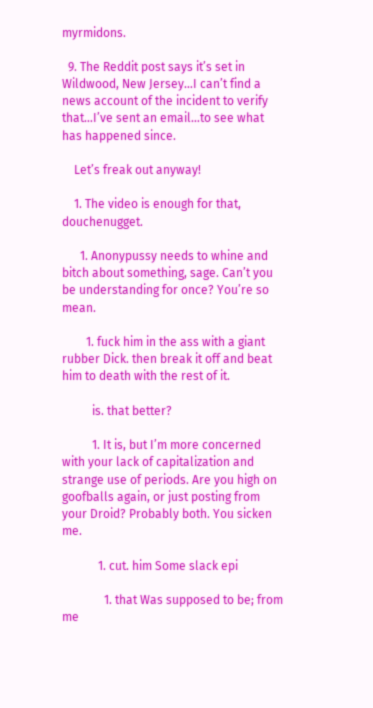myrmidons.

  9. The Reddit post says it’s set in Wildwood, New Jersey…I can’t find a news account of the incident to verify that…I’ve sent an email…to see what has happened since.

    Let’s freak out anyway!

    1. The video is enough for that, douchenugget.

      1. Anonypussy needs to whine and bitch about something, sage. Can’t you be understanding for once? You’re so mean.

        1. fuck him in the ass with a giant rubber Dick. then break it off and beat him to death with the rest of it.

          is. that better?

          1. It is, but I’m more concerned with your lack of capitalization and strange use of periods. Are you high on goofballs again, or just posting from your Droid? Probably both. You sicken me.

            1. cut. him Some slack epi

              1. that Was supposed to be; from me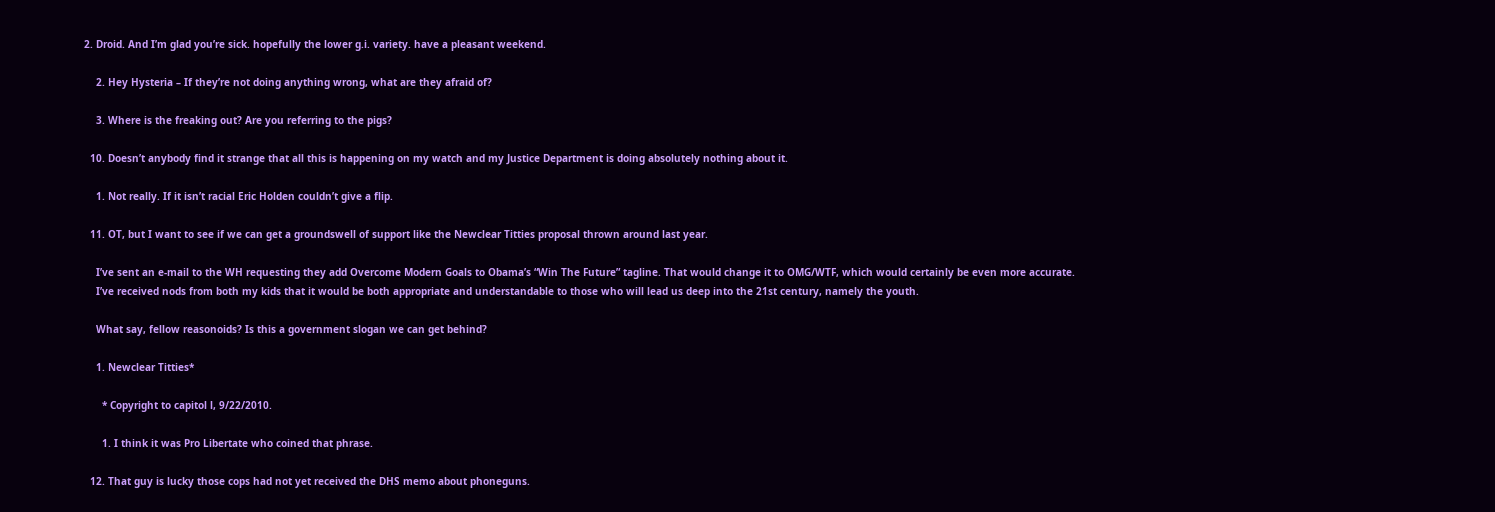2. Droid. And I’m glad you’re sick. hopefully the lower g.i. variety. have a pleasant weekend.

    2. Hey Hysteria – If they’re not doing anything wrong, what are they afraid of?

    3. Where is the freaking out? Are you referring to the pigs?

  10. Doesn’t anybody find it strange that all this is happening on my watch and my Justice Department is doing absolutely nothing about it.

    1. Not really. If it isn’t racial Eric Holden couldn’t give a flip.

  11. OT, but I want to see if we can get a groundswell of support like the Newclear Titties proposal thrown around last year.

    I’ve sent an e-mail to the WH requesting they add Overcome Modern Goals to Obama’s “Win The Future” tagline. That would change it to OMG/WTF, which would certainly be even more accurate.
    I’ve received nods from both my kids that it would be both appropriate and understandable to those who will lead us deep into the 21st century, namely the youth.

    What say, fellow reasonoids? Is this a government slogan we can get behind?

    1. Newclear Titties*

      * Copyright to capitol l, 9/22/2010.

      1. I think it was Pro Libertate who coined that phrase.

  12. That guy is lucky those cops had not yet received the DHS memo about phoneguns.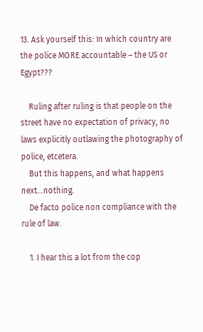13. Ask yourself this: In which country are the police MORE accountable – the US or Egypt???

    Ruling after ruling is that people on the street have no expectation of privacy, no laws explicitly outlawing the photography of police, etcetera.
    But this happens, and what happens next…nothing.
    De facto police non compliance with the rule of law.

    1. I hear this a lot from the cop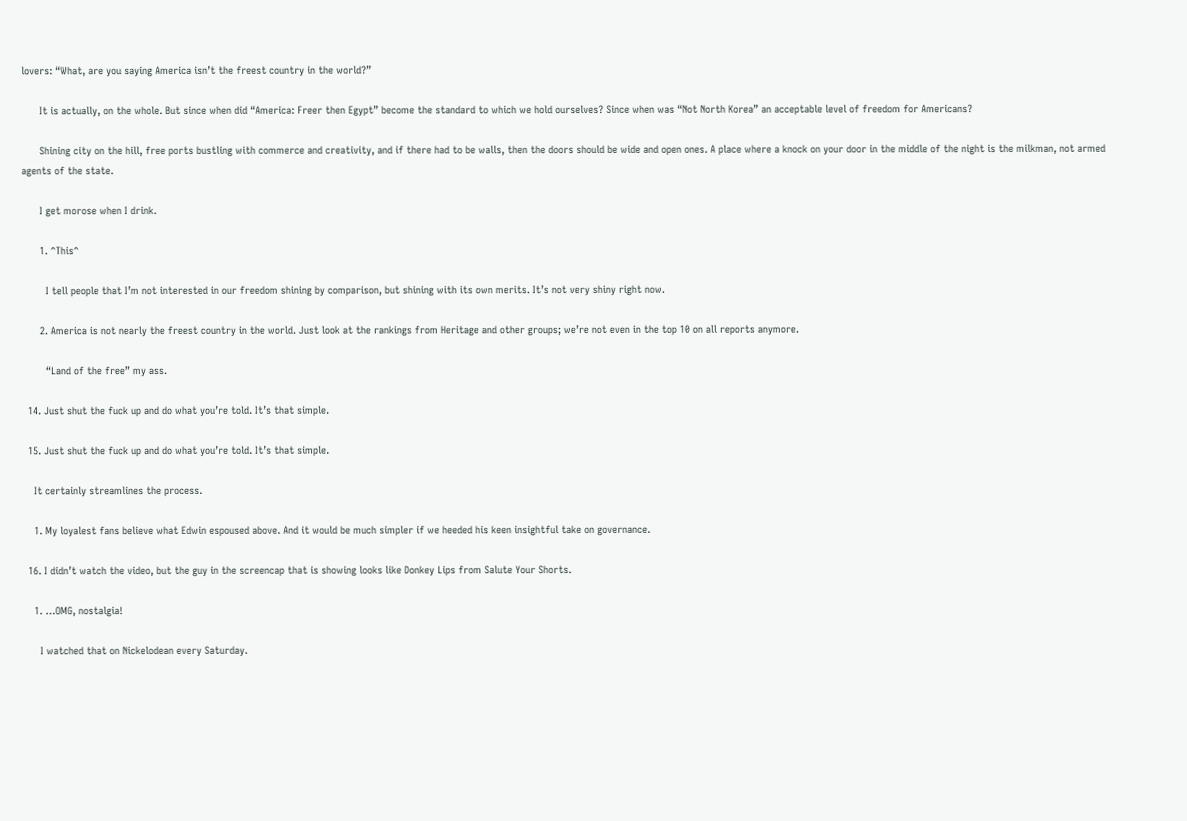lovers: “What, are you saying America isn’t the freest country in the world?”

      It is actually, on the whole. But since when did “America: Freer then Egypt” become the standard to which we hold ourselves? Since when was “Not North Korea” an acceptable level of freedom for Americans?

      Shining city on the hill, free ports bustling with commerce and creativity, and if there had to be walls, then the doors should be wide and open ones. A place where a knock on your door in the middle of the night is the milkman, not armed agents of the state.

      I get morose when I drink.

      1. ^This^

        I tell people that I’m not interested in our freedom shining by comparison, but shining with its own merits. It’s not very shiny right now.

      2. America is not nearly the freest country in the world. Just look at the rankings from Heritage and other groups; we’re not even in the top 10 on all reports anymore.

        “Land of the free” my ass.

  14. Just shut the fuck up and do what you’re told. It’s that simple.

  15. Just shut the fuck up and do what you’re told. It’s that simple.

    It certainly streamlines the process.

    1. My loyalest fans believe what Edwin espoused above. And it would be much simpler if we heeded his keen insightful take on governance.

  16. I didn’t watch the video, but the guy in the screencap that is showing looks like Donkey Lips from Salute Your Shorts.

    1. …OMG, nostalgia!

      I watched that on Nickelodean every Saturday.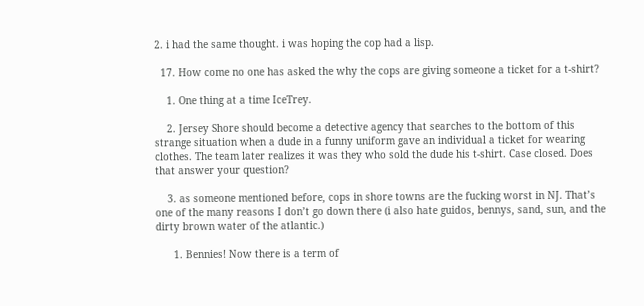2. i had the same thought. i was hoping the cop had a lisp.

  17. How come no one has asked the why the cops are giving someone a ticket for a t-shirt?

    1. One thing at a time IceTrey.

    2. Jersey Shore should become a detective agency that searches to the bottom of this strange situation when a dude in a funny uniform gave an individual a ticket for wearing clothes. The team later realizes it was they who sold the dude his t-shirt. Case closed. Does that answer your question?

    3. as someone mentioned before, cops in shore towns are the fucking worst in NJ. That’s one of the many reasons I don’t go down there (i also hate guidos, bennys, sand, sun, and the dirty brown water of the atlantic.)

      1. Bennies! Now there is a term of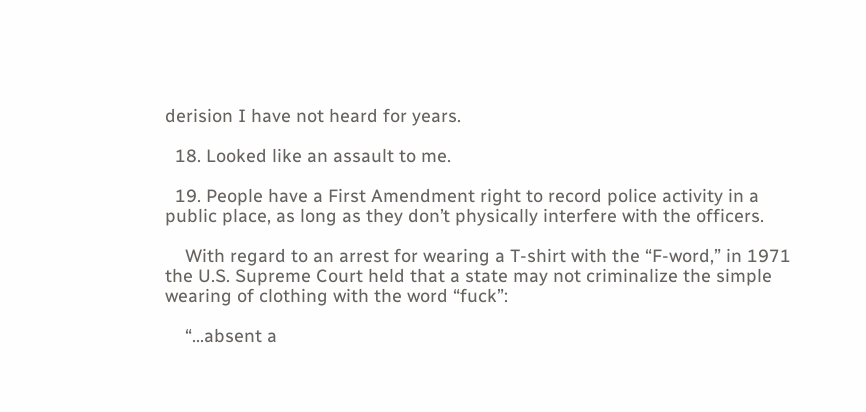derision I have not heard for years.

  18. Looked like an assault to me.

  19. People have a First Amendment right to record police activity in a public place, as long as they don’t physically interfere with the officers.

    With regard to an arrest for wearing a T-shirt with the “F-word,” in 1971 the U.S. Supreme Court held that a state may not criminalize the simple wearing of clothing with the word “fuck”:

    “…absent a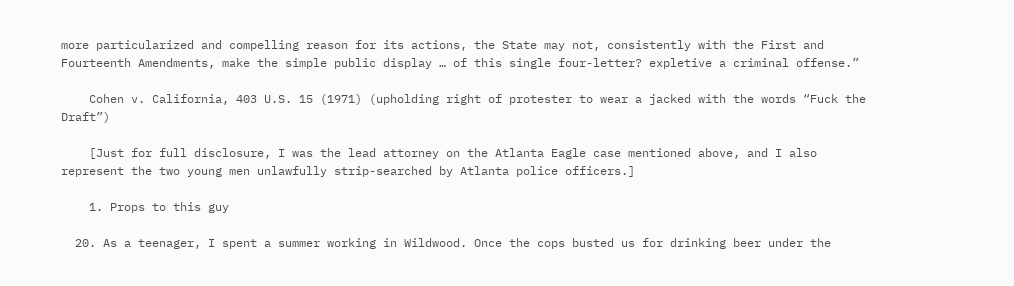more particularized and compelling reason for its actions, the State may not, consistently with the First and Fourteenth Amendments, make the simple public display … of this single four-letter? expletive a criminal offense.”

    Cohen v. California, 403 U.S. 15 (1971) (upholding right of protester to wear a jacked with the words “Fuck the Draft”)

    [Just for full disclosure, I was the lead attorney on the Atlanta Eagle case mentioned above, and I also represent the two young men unlawfully strip-searched by Atlanta police officers.]

    1. Props to this guy

  20. As a teenager, I spent a summer working in Wildwood. Once the cops busted us for drinking beer under the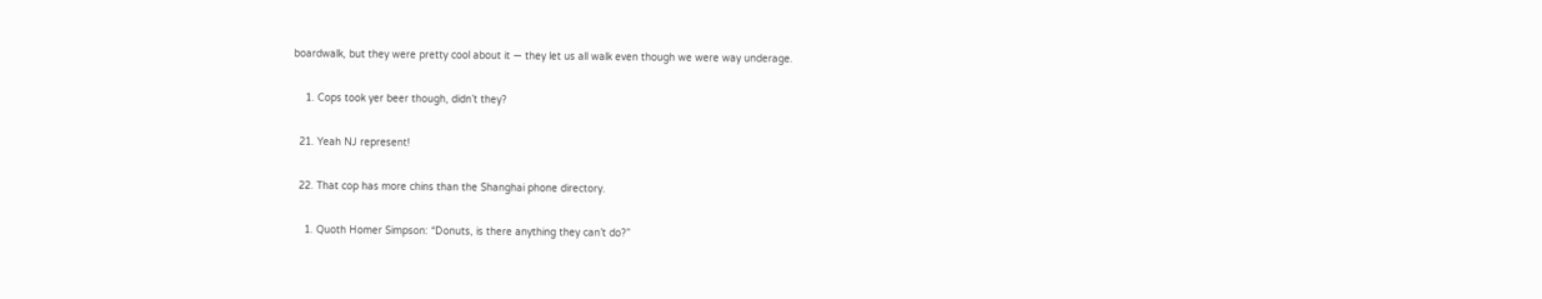boardwalk, but they were pretty cool about it — they let us all walk even though we were way underage.

    1. Cops took yer beer though, didn’t they?

  21. Yeah NJ represent!

  22. That cop has more chins than the Shanghai phone directory.

    1. Quoth Homer Simpson: “Donuts, is there anything they can’t do?”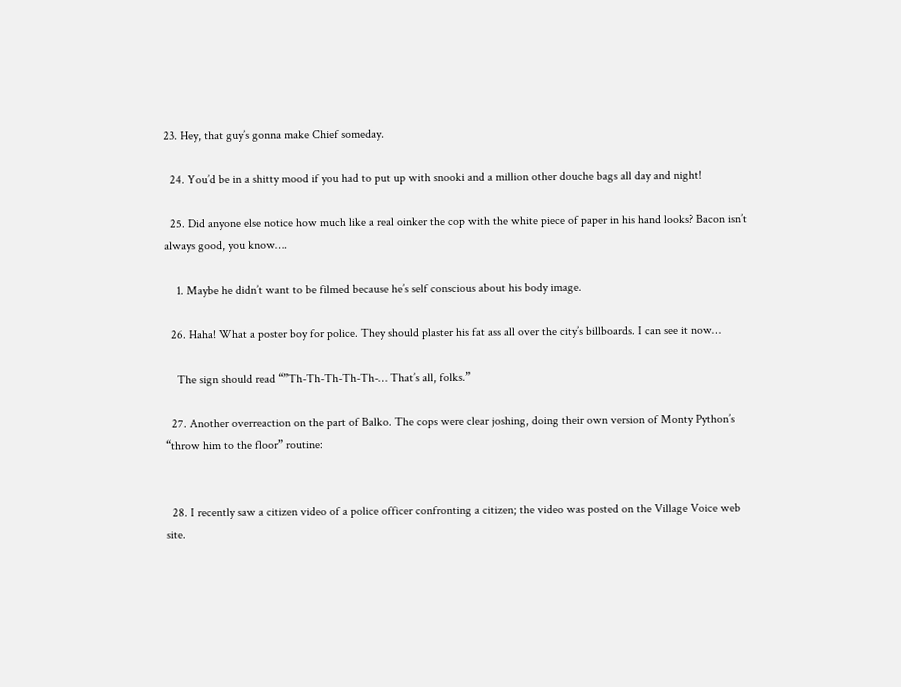23. Hey, that guy’s gonna make Chief someday.

  24. You’d be in a shitty mood if you had to put up with snooki and a million other douche bags all day and night!

  25. Did anyone else notice how much like a real oinker the cop with the white piece of paper in his hand looks? Bacon isn’t always good, you know….

    1. Maybe he didn’t want to be filmed because he’s self conscious about his body image.

  26. Haha! What a poster boy for police. They should plaster his fat ass all over the city’s billboards. I can see it now…

    The sign should read “”Th-Th-Th-Th-Th-… That’s all, folks.”

  27. Another overreaction on the part of Balko. The cops were clear joshing, doing their own version of Monty Python’s “throw him to the floor” routine:


  28. I recently saw a citizen video of a police officer confronting a citizen; the video was posted on the Village Voice web site.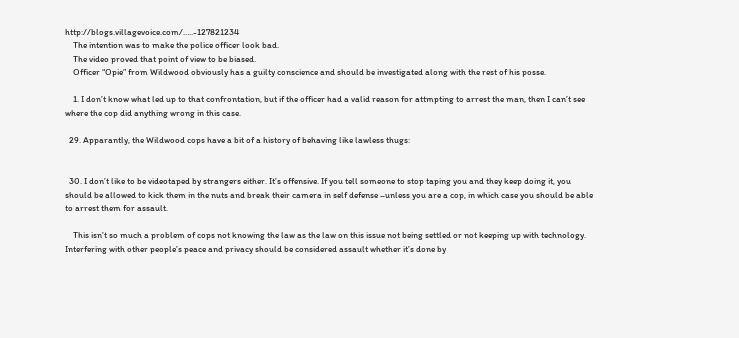http://blogs.villagevoice.com/…..-127821234
    The intention was to make the police officer look bad.
    The video proved that point of view to be biased.
    Officer “Opie” from Wildwood obviously has a guilty conscience and should be investigated along with the rest of his posse.

    1. I don’t know what led up to that confrontation, but if the officer had a valid reason for attmpting to arrest the man, then I can’t see where the cop did anything wrong in this case.

  29. Apparantly, the Wildwood cops have a bit of a history of behaving like lawless thugs:


  30. I don’t like to be videotaped by strangers either. It’s offensive. If you tell someone to stop taping you and they keep doing it, you should be allowed to kick them in the nuts and break their camera in self defense –unless you are a cop, in which case you should be able to arrest them for assault.

    This isn’t so much a problem of cops not knowing the law as the law on this issue not being settled or not keeping up with technology. Interfering with other people’s peace and privacy should be considered assault whether it’s done by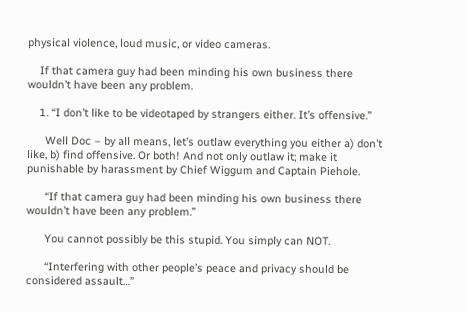physical violence, loud music, or video cameras.

    If that camera guy had been minding his own business there wouldn’t have been any problem.

    1. “I don’t like to be videotaped by strangers either. It’s offensive.”

      Well Doc – by all means, let’s outlaw everything you either a) don’t like, b) find offensive. Or both! And not only outlaw it; make it punishable by harassment by Chief Wiggum and Captain Piehole.

      “If that camera guy had been minding his own business there wouldn’t have been any problem.”

      You cannot possibly be this stupid. You simply can NOT.

      “Interfering with other people’s peace and privacy should be considered assault…”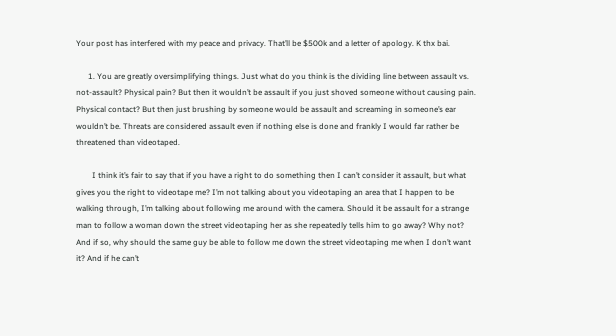Your post has interfered with my peace and privacy. That’ll be $500k and a letter of apology. K thx bai.

      1. You are greatly oversimplifying things. Just what do you think is the dividing line between assault vs. not-assault? Physical pain? But then it wouldn’t be assault if you just shoved someone without causing pain. Physical contact? But then just brushing by someone would be assault and screaming in someone’s ear wouldn’t be. Threats are considered assault even if nothing else is done and frankly I would far rather be threatened than videotaped.

        I think it’s fair to say that if you have a right to do something then I can’t consider it assault, but what gives you the right to videotape me? I’m not talking about you videotaping an area that I happen to be walking through, I’m talking about following me around with the camera. Should it be assault for a strange man to follow a woman down the street videotaping her as she repeatedly tells him to go away? Why not? And if so, why should the same guy be able to follow me down the street videotaping me when I don’t want it? And if he can’t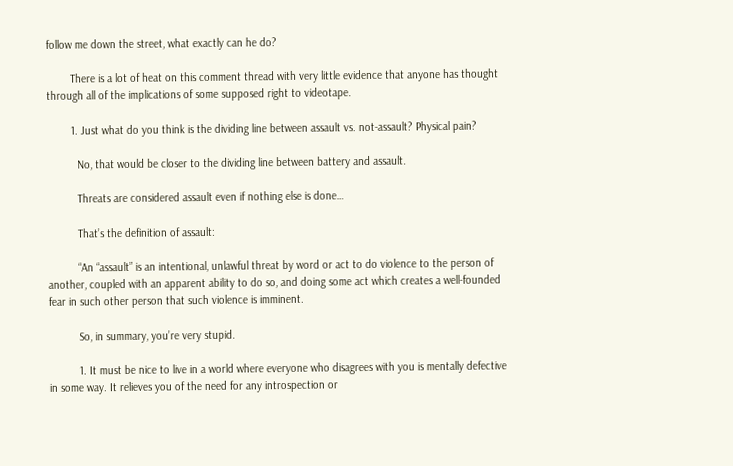follow me down the street, what exactly can he do?

        There is a lot of heat on this comment thread with very little evidence that anyone has thought through all of the implications of some supposed right to videotape.

        1. Just what do you think is the dividing line between assault vs. not-assault? Physical pain?

          No, that would be closer to the dividing line between battery and assault.

          Threats are considered assault even if nothing else is done…

          That’s the definition of assault:

          “An “assault” is an intentional, unlawful threat by word or act to do violence to the person of another, coupled with an apparent ability to do so, and doing some act which creates a well-founded fear in such other person that such violence is imminent.

          So, in summary, you’re very stupid.

          1. It must be nice to live in a world where everyone who disagrees with you is mentally defective in some way. It relieves you of the need for any introspection or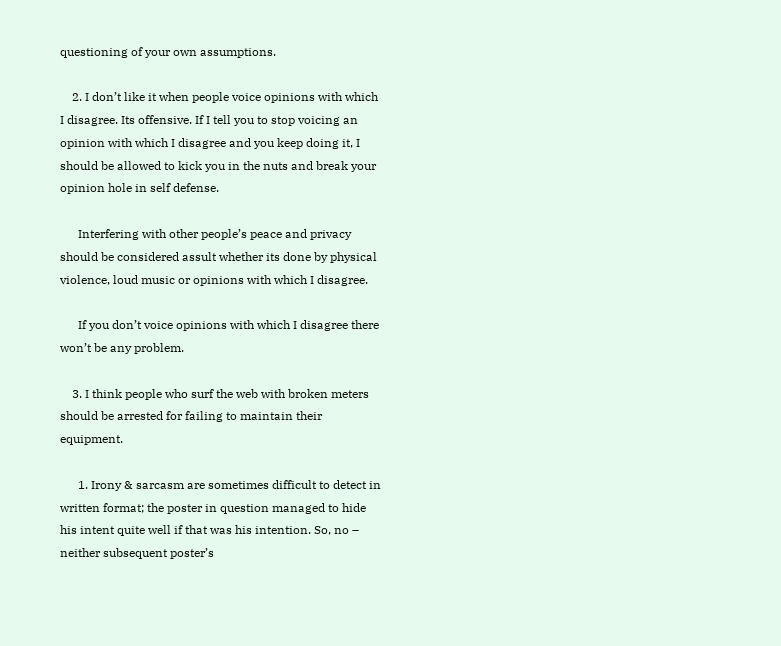questioning of your own assumptions.

    2. I don’t like it when people voice opinions with which I disagree. Its offensive. If I tell you to stop voicing an opinion with which I disagree and you keep doing it, I should be allowed to kick you in the nuts and break your opinion hole in self defense.

      Interfering with other people’s peace and privacy should be considered assult whether its done by physical violence, loud music or opinions with which I disagree.

      If you don’t voice opinions with which I disagree there won’t be any problem.

    3. I think people who surf the web with broken meters should be arrested for failing to maintain their equipment.

      1. Irony & sarcasm are sometimes difficult to detect in written format; the poster in question managed to hide his intent quite well if that was his intention. So, no – neither subsequent poster’s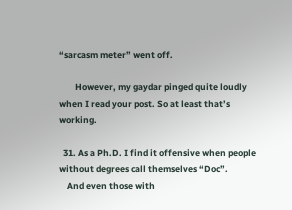“sarcasm meter” went off.

        However, my gaydar pinged quite loudly when I read your post. So at least that’s working.

  31. As a Ph.D. I find it offensive when people without degrees call themselves “Doc”.
    And even those with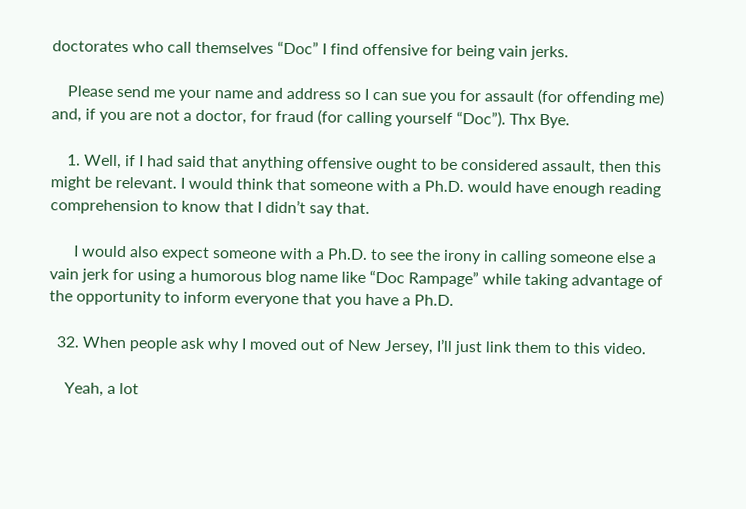doctorates who call themselves “Doc” I find offensive for being vain jerks.

    Please send me your name and address so I can sue you for assault (for offending me) and, if you are not a doctor, for fraud (for calling yourself “Doc”). Thx Bye.

    1. Well, if I had said that anything offensive ought to be considered assault, then this might be relevant. I would think that someone with a Ph.D. would have enough reading comprehension to know that I didn’t say that.

      I would also expect someone with a Ph.D. to see the irony in calling someone else a vain jerk for using a humorous blog name like “Doc Rampage” while taking advantage of the opportunity to inform everyone that you have a Ph.D.

  32. When people ask why I moved out of New Jersey, I’ll just link them to this video.

    Yeah, a lot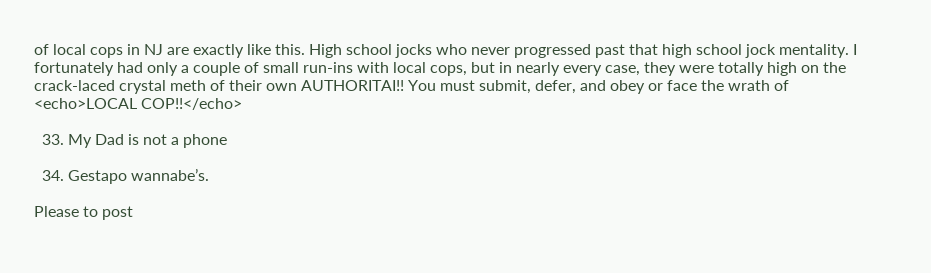of local cops in NJ are exactly like this. High school jocks who never progressed past that high school jock mentality. I fortunately had only a couple of small run-ins with local cops, but in nearly every case, they were totally high on the crack-laced crystal meth of their own AUTHORITAI!! You must submit, defer, and obey or face the wrath of <echo>LOCAL COP!!</echo>

  33. My Dad is not a phone

  34. Gestapo wannabe’s.

Please to post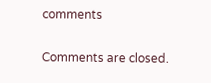comments

Comments are closed.